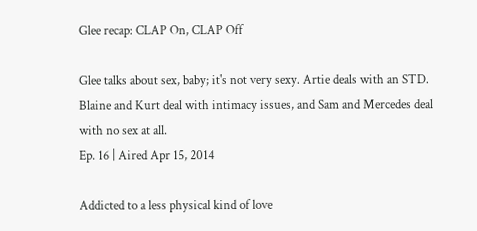Glee recap: CLAP On, CLAP Off

Glee talks about sex, baby; it's not very sexy. Artie deals with an STD. Blaine and Kurt deal with intimacy issues, and Sam and Mercedes deal with no sex at all.
Ep. 16 | Aired Apr 15, 2014

Addicted to a less physical kind of love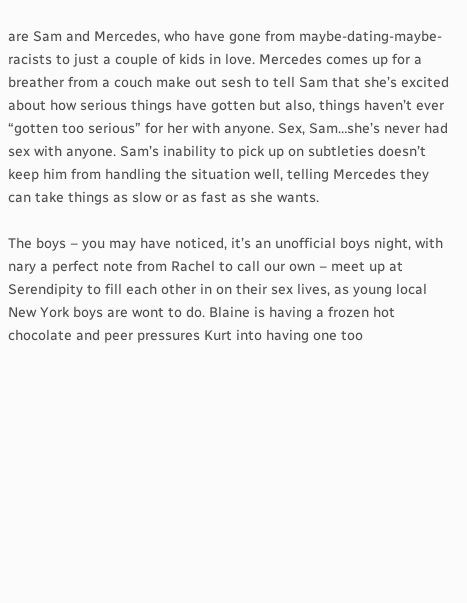are Sam and Mercedes, who have gone from maybe-dating-maybe-racists to just a couple of kids in love. Mercedes comes up for a breather from a couch make out sesh to tell Sam that she’s excited about how serious things have gotten but also, things haven’t ever “gotten too serious” for her with anyone. Sex, Sam…she’s never had sex with anyone. Sam’s inability to pick up on subtleties doesn’t keep him from handling the situation well, telling Mercedes they can take things as slow or as fast as she wants.

The boys – you may have noticed, it’s an unofficial boys night, with nary a perfect note from Rachel to call our own – meet up at Serendipity to fill each other in on their sex lives, as young local New York boys are wont to do. Blaine is having a frozen hot chocolate and peer pressures Kurt into having one too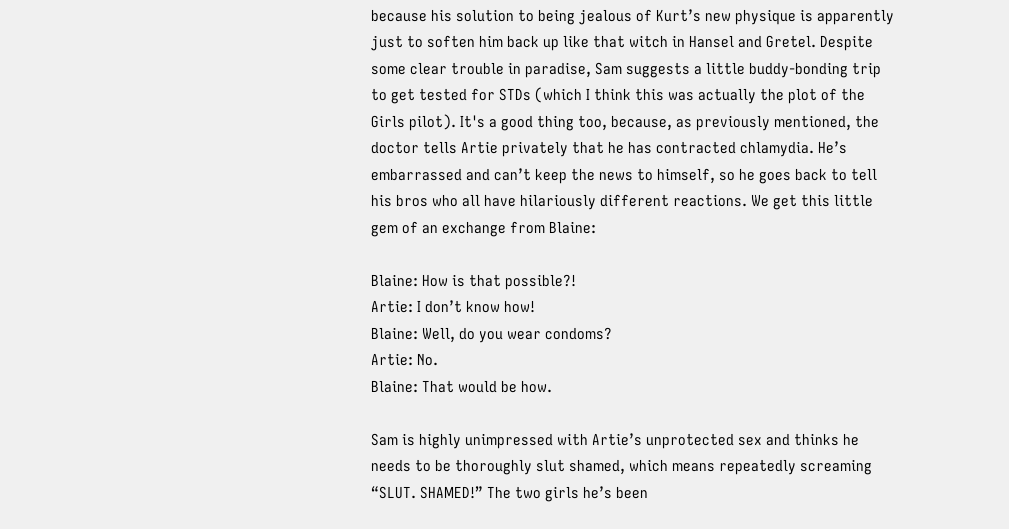because his solution to being jealous of Kurt’s new physique is apparently just to soften him back up like that witch in Hansel and Gretel. Despite some clear trouble in paradise, Sam suggests a little buddy-bonding trip to get tested for STDs (which I think this was actually the plot of the Girls pilot). It's a good thing too, because, as previously mentioned, the doctor tells Artie privately that he has contracted chlamydia. He’s embarrassed and can’t keep the news to himself, so he goes back to tell his bros who all have hilariously different reactions. We get this little gem of an exchange from Blaine:

Blaine: How is that possible?!
Artie: I don’t know how!
Blaine: Well, do you wear condoms?
Artie: No.
Blaine: That would be how.

Sam is highly unimpressed with Artie’s unprotected sex and thinks he needs to be thoroughly slut shamed, which means repeatedly screaming “SLUT. SHAMED!” The two girls he’s been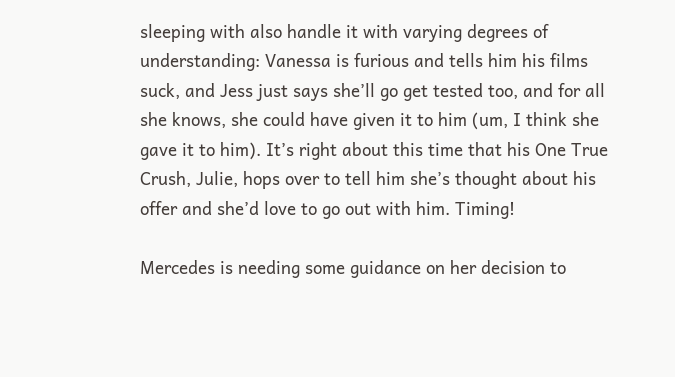sleeping with also handle it with varying degrees of understanding: Vanessa is furious and tells him his films suck, and Jess just says she’ll go get tested too, and for all she knows, she could have given it to him (um, I think she gave it to him). It’s right about this time that his One True Crush, Julie, hops over to tell him she’s thought about his offer and she’d love to go out with him. Timing!

Mercedes is needing some guidance on her decision to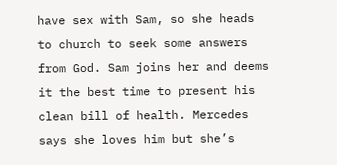have sex with Sam, so she heads to church to seek some answers from God. Sam joins her and deems it the best time to present his clean bill of health. Mercedes says she loves him but she’s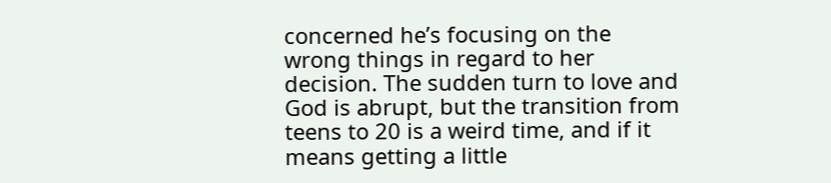concerned he’s focusing on the wrong things in regard to her decision. The sudden turn to love and God is abrupt, but the transition from teens to 20 is a weird time, and if it means getting a little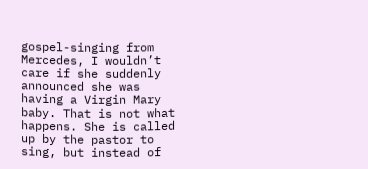gospel-singing from Mercedes, I wouldn’t care if she suddenly announced she was having a Virgin Mary baby. That is not what happens. She is called up by the pastor to sing, but instead of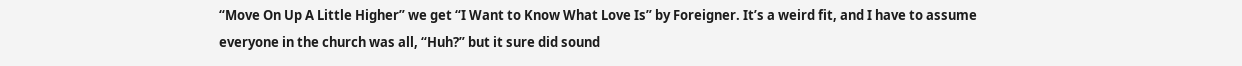“Move On Up A Little Higher” we get “I Want to Know What Love Is” by Foreigner. It’s a weird fit, and I have to assume everyone in the church was all, “Huh?” but it sure did sound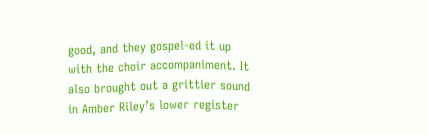good, and they gospel-ed it up with the choir accompaniment. It also brought out a grittier sound in Amber Riley’s lower register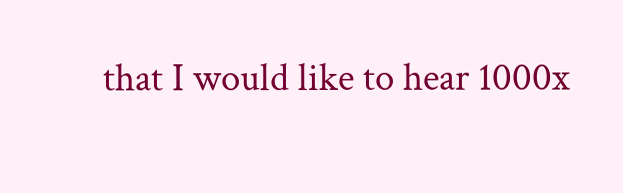that I would like to hear 1000x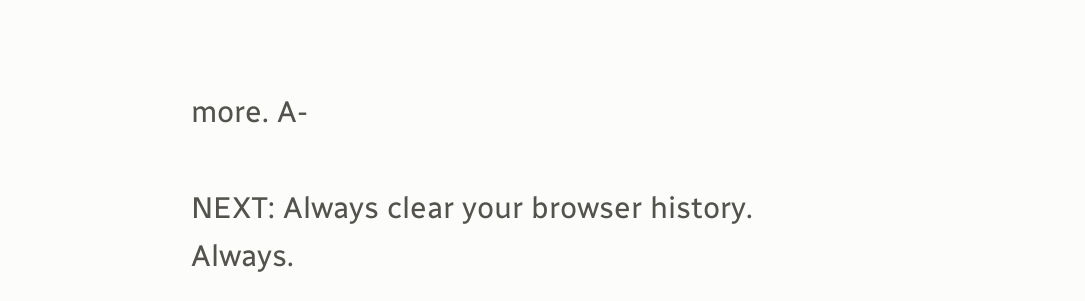more. A-

NEXT: Always clear your browser history. Always.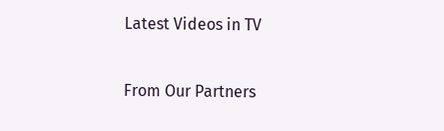Latest Videos in TV


From Our Partners